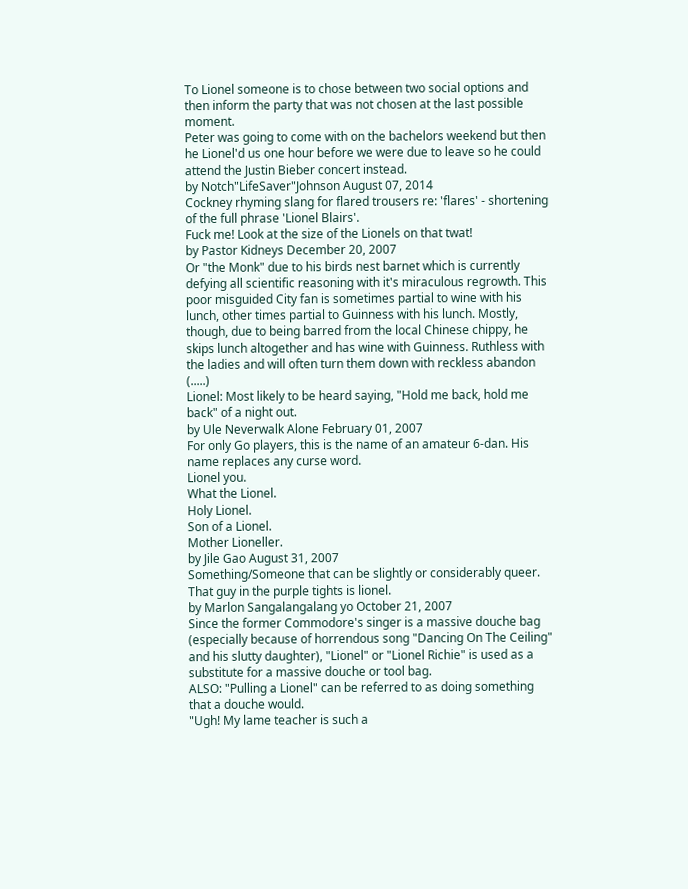To Lionel someone is to chose between two social options and then inform the party that was not chosen at the last possible moment.
Peter was going to come with on the bachelors weekend but then he Lionel'd us one hour before we were due to leave so he could attend the Justin Bieber concert instead.
by Notch"LifeSaver"Johnson August 07, 2014
Cockney rhyming slang for flared trousers re: 'flares' - shortening of the full phrase 'Lionel Blairs'.
Fuck me! Look at the size of the Lionels on that twat!
by Pastor Kidneys December 20, 2007
Or "the Monk" due to his birds nest barnet which is currently defying all scientific reasoning with it's miraculous regrowth. This poor misguided City fan is sometimes partial to wine with his lunch, other times partial to Guinness with his lunch. Mostly, though, due to being barred from the local Chinese chippy, he skips lunch altogether and has wine with Guinness. Ruthless with the ladies and will often turn them down with reckless abandon (.....)
Lionel: Most likely to be heard saying, "Hold me back, hold me back" of a night out.
by Ule Neverwalk Alone February 01, 2007
For only Go players, this is the name of an amateur 6-dan. His name replaces any curse word.
Lionel you.
What the Lionel.
Holy Lionel.
Son of a Lionel.
Mother Lioneller.
by Jile Gao August 31, 2007
Something/Someone that can be slightly or considerably queer.
That guy in the purple tights is lionel.
by Marlon Sangalangalang yo October 21, 2007
Since the former Commodore's singer is a massive douche bag (especially because of horrendous song "Dancing On The Ceiling" and his slutty daughter), "Lionel" or "Lionel Richie" is used as a substitute for a massive douche or tool bag.
ALSO: "Pulling a Lionel" can be referred to as doing something that a douche would.
"Ugh! My lame teacher is such a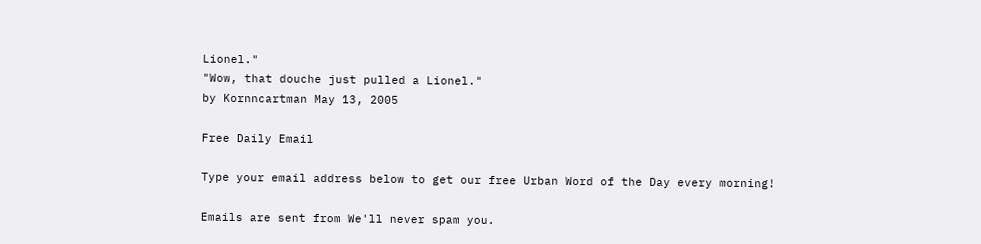Lionel."
"Wow, that douche just pulled a Lionel."
by Kornncartman May 13, 2005

Free Daily Email

Type your email address below to get our free Urban Word of the Day every morning!

Emails are sent from We'll never spam you.